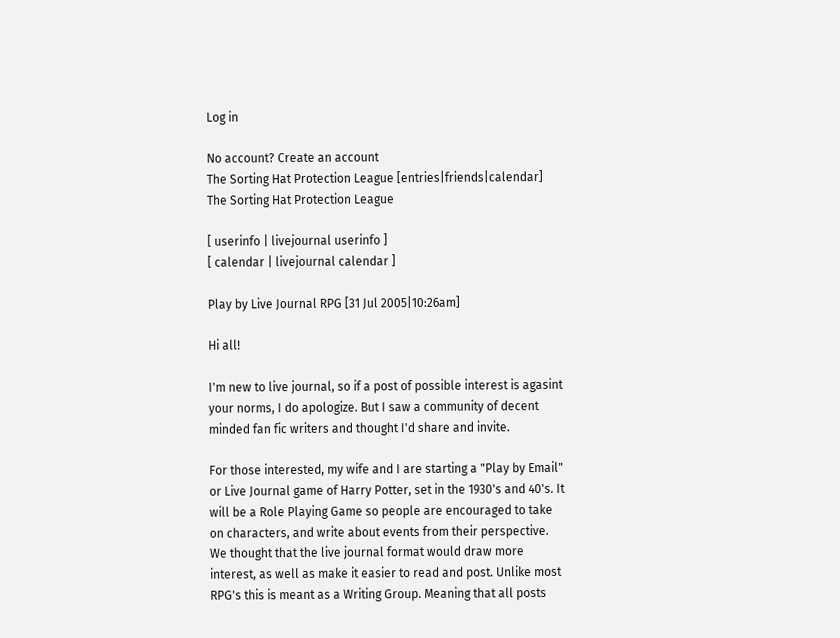Log in

No account? Create an account
The Sorting Hat Protection League [entries|friends|calendar]
The Sorting Hat Protection League

[ userinfo | livejournal userinfo ]
[ calendar | livejournal calendar ]

Play by Live Journal RPG [31 Jul 2005|10:26am]

Hi all!

I'm new to live journal, so if a post of possible interest is agasint your norms, I do apologize. But I saw a community of decent minded fan fic writers and thought I'd share and invite.

For those interested, my wife and I are starting a "Play by Email" or Live Journal game of Harry Potter, set in the 1930's and 40's. It will be a Role Playing Game so people are encouraged to take on characters, and write about events from their perspective. We thought that the live journal format would draw more interest, as well as make it easier to read and post. Unlike most RPG's this is meant as a Writing Group. Meaning that all posts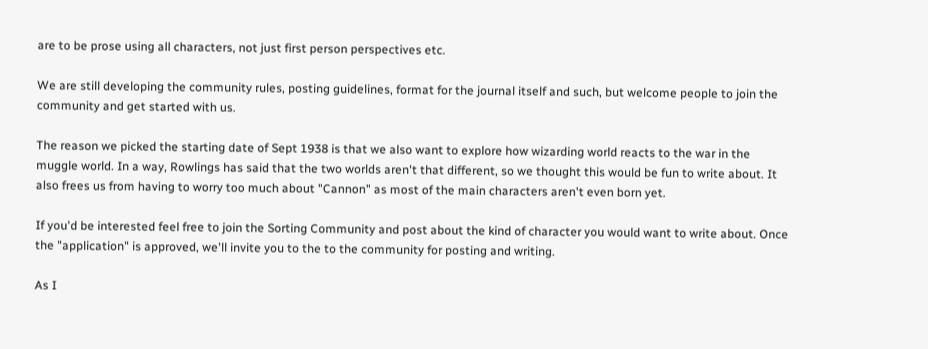are to be prose using all characters, not just first person perspectives etc.

We are still developing the community rules, posting guidelines, format for the journal itself and such, but welcome people to join the community and get started with us.

The reason we picked the starting date of Sept 1938 is that we also want to explore how wizarding world reacts to the war in the muggle world. In a way, Rowlings has said that the two worlds aren't that different, so we thought this would be fun to write about. It also frees us from having to worry too much about "Cannon" as most of the main characters aren't even born yet.

If you'd be interested feel free to join the Sorting Community and post about the kind of character you would want to write about. Once the "application" is approved, we'll invite you to the to the community for posting and writing.

As I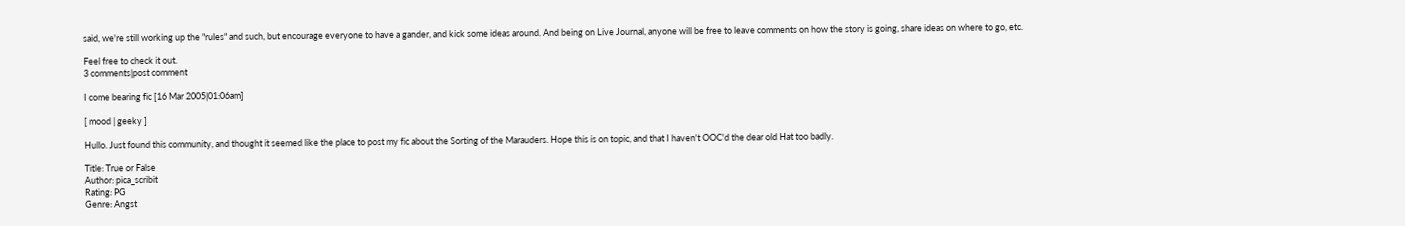said, we're still working up the "rules" and such, but encourage everyone to have a gander, and kick some ideas around. And being on Live Journal, anyone will be free to leave comments on how the story is going, share ideas on where to go, etc.

Feel free to check it out.
3 comments|post comment

I come bearing fic [16 Mar 2005|01:06am]

[ mood | geeky ]

Hullo. Just found this community, and thought it seemed like the place to post my fic about the Sorting of the Marauders. Hope this is on topic, and that I haven't OOC'd the dear old Hat too badly.

Title: True or False
Author: pica_scribit
Rating: PG
Genre: Angst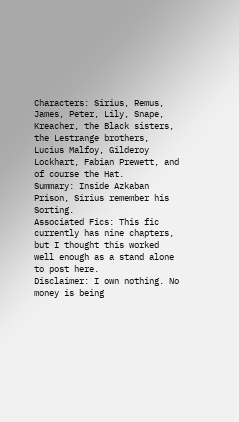Characters: Sirius, Remus, James, Peter, Lily, Snape, Kreacher, the Black sisters, the Lestrange brothers, Lucius Malfoy, Gilderoy Lockhart, Fabian Prewett, and of course the Hat.
Summary: Inside Azkaban Prison, Sirius remember his Sorting.
Associated Fics: This fic currently has nine chapters, but I thought this worked well enough as a stand alone to post here.
Disclaimer: I own nothing. No money is being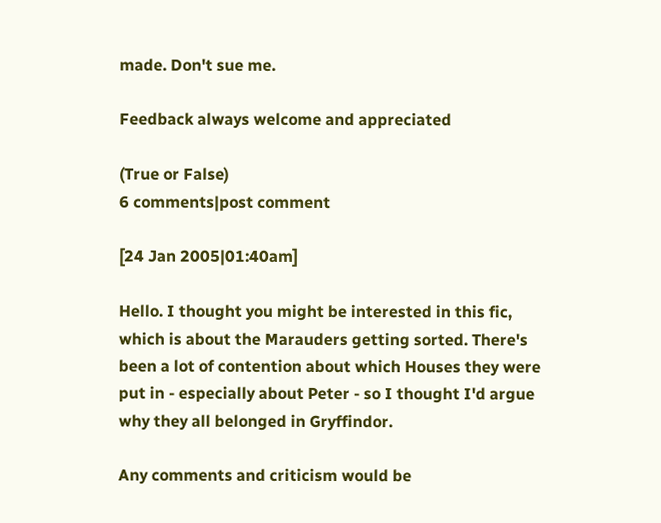made. Don't sue me.

Feedback always welcome and appreciated

(True or False)
6 comments|post comment

[24 Jan 2005|01:40am]

Hello. I thought you might be interested in this fic, which is about the Marauders getting sorted. There's been a lot of contention about which Houses they were put in - especially about Peter - so I thought I'd argue why they all belonged in Gryffindor.

Any comments and criticism would be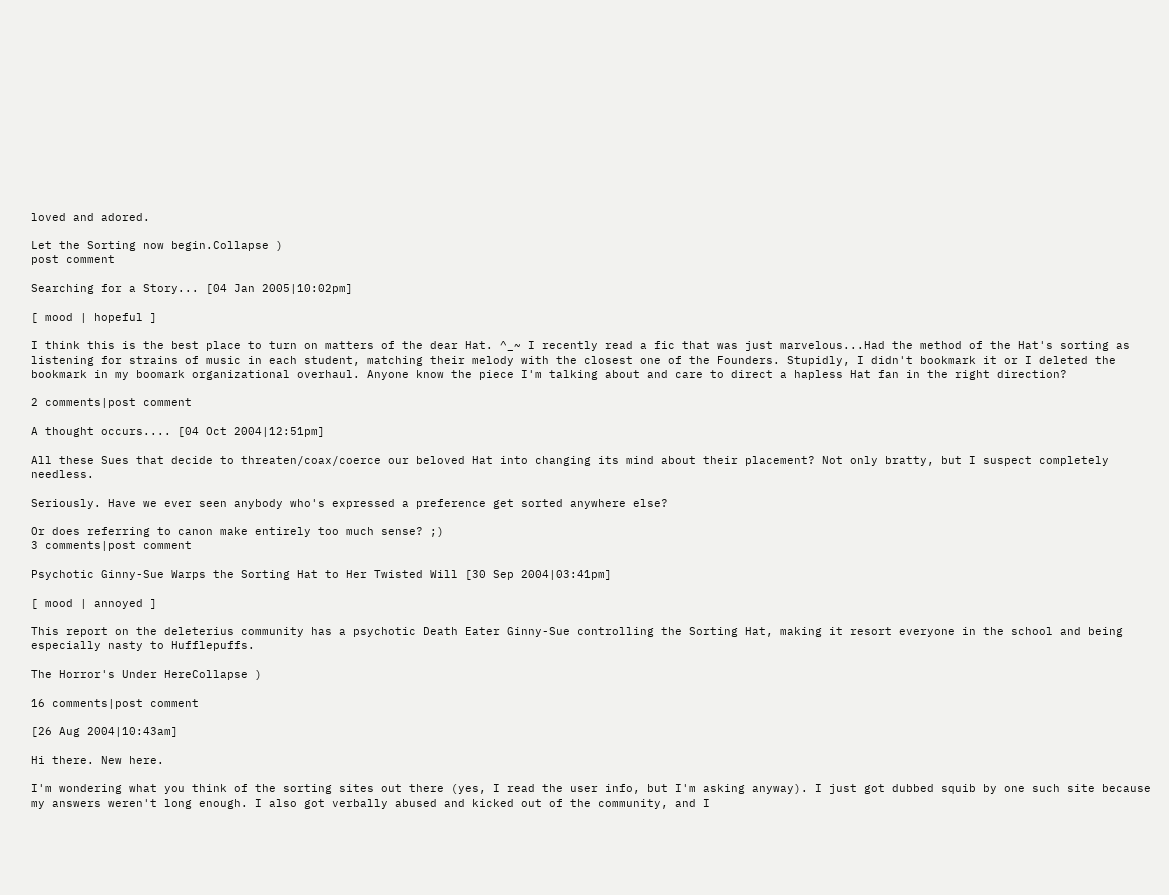loved and adored.

Let the Sorting now begin.Collapse )
post comment

Searching for a Story... [04 Jan 2005|10:02pm]

[ mood | hopeful ]

I think this is the best place to turn on matters of the dear Hat. ^_~ I recently read a fic that was just marvelous...Had the method of the Hat's sorting as listening for strains of music in each student, matching their melody with the closest one of the Founders. Stupidly, I didn't bookmark it or I deleted the bookmark in my boomark organizational overhaul. Anyone know the piece I'm talking about and care to direct a hapless Hat fan in the right direction?

2 comments|post comment

A thought occurs.... [04 Oct 2004|12:51pm]

All these Sues that decide to threaten/coax/coerce our beloved Hat into changing its mind about their placement? Not only bratty, but I suspect completely needless.

Seriously. Have we ever seen anybody who's expressed a preference get sorted anywhere else?

Or does referring to canon make entirely too much sense? ;)
3 comments|post comment

Psychotic Ginny-Sue Warps the Sorting Hat to Her Twisted Will [30 Sep 2004|03:41pm]

[ mood | annoyed ]

This report on the deleterius community has a psychotic Death Eater Ginny-Sue controlling the Sorting Hat, making it resort everyone in the school and being especially nasty to Hufflepuffs.

The Horror's Under HereCollapse )

16 comments|post comment

[26 Aug 2004|10:43am]

Hi there. New here.

I'm wondering what you think of the sorting sites out there (yes, I read the user info, but I'm asking anyway). I just got dubbed squib by one such site because my answers weren't long enough. I also got verbally abused and kicked out of the community, and I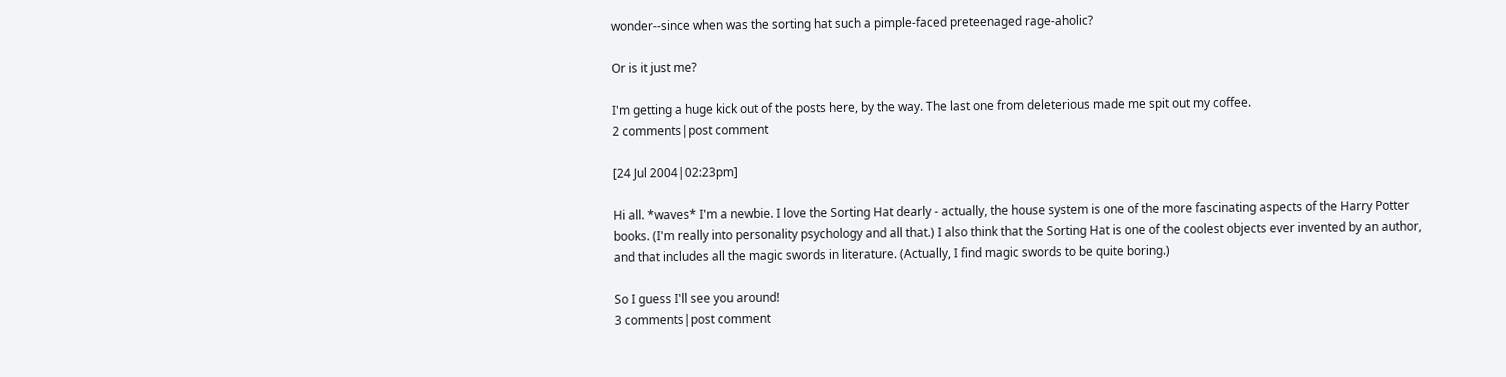wonder--since when was the sorting hat such a pimple-faced preteenaged rage-aholic?

Or is it just me?

I'm getting a huge kick out of the posts here, by the way. The last one from deleterious made me spit out my coffee.
2 comments|post comment

[24 Jul 2004|02:23pm]

Hi all. *waves* I'm a newbie. I love the Sorting Hat dearly - actually, the house system is one of the more fascinating aspects of the Harry Potter books. (I'm really into personality psychology and all that.) I also think that the Sorting Hat is one of the coolest objects ever invented by an author, and that includes all the magic swords in literature. (Actually, I find magic swords to be quite boring.)

So I guess I'll see you around!
3 comments|post comment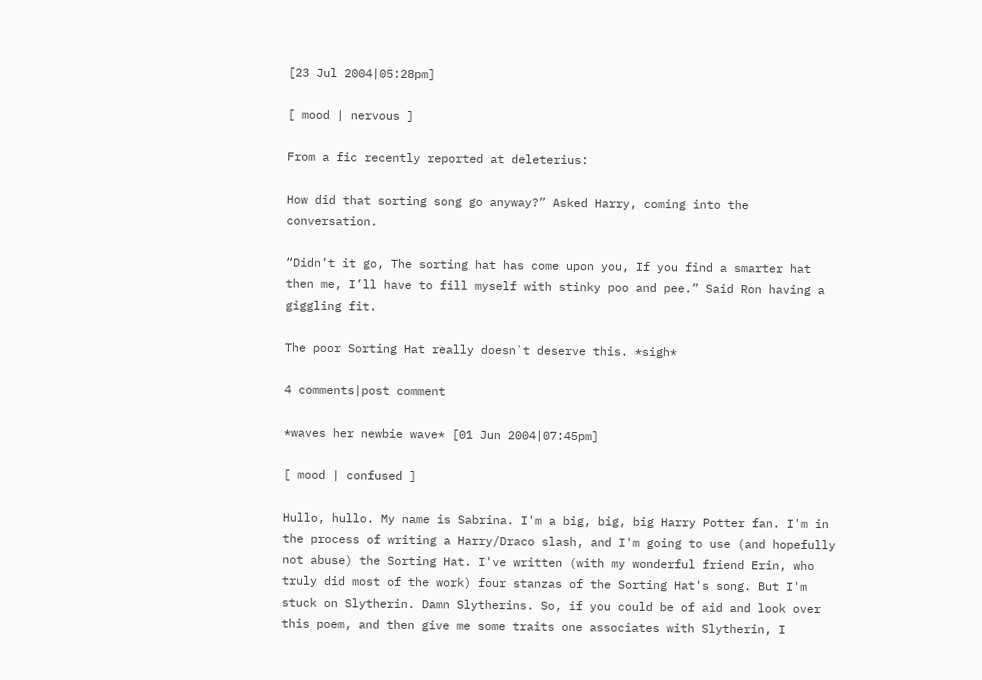[23 Jul 2004|05:28pm]

[ mood | nervous ]

From a fic recently reported at deleterius:

How did that sorting song go anyway?” Asked Harry, coming into the conversation.

“Didn’t it go, The sorting hat has come upon you, If you find a smarter hat then me, I’ll have to fill myself with stinky poo and pee.” Said Ron having a giggling fit.

The poor Sorting Hat really doesn`t deserve this. *sigh*

4 comments|post comment

*waves her newbie wave* [01 Jun 2004|07:45pm]

[ mood | confused ]

Hullo, hullo. My name is Sabrina. I'm a big, big, big Harry Potter fan. I'm in the process of writing a Harry/Draco slash, and I'm going to use (and hopefully not abuse) the Sorting Hat. I've written (with my wonderful friend Erin, who truly did most of the work) four stanzas of the Sorting Hat's song. But I'm stuck on Slytherin. Damn Slytherins. So, if you could be of aid and look over this poem, and then give me some traits one associates with Slytherin, I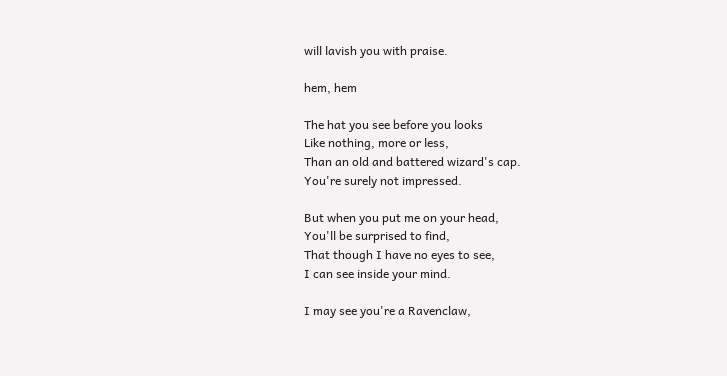will lavish you with praise.

hem, hem

The hat you see before you looks
Like nothing, more or less,
Than an old and battered wizard's cap.
You're surely not impressed.

But when you put me on your head,
You'll be surprised to find,
That though I have no eyes to see,
I can see inside your mind.

I may see you're a Ravenclaw,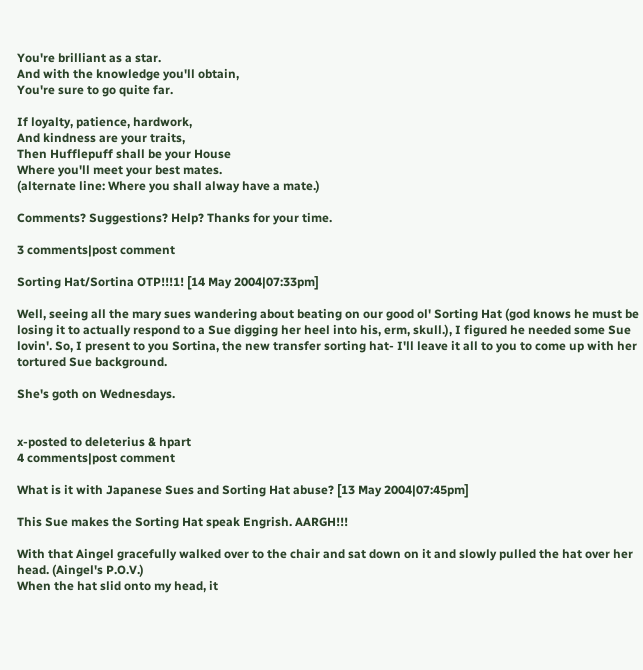You're brilliant as a star.
And with the knowledge you'll obtain,
You're sure to go quite far.

If loyalty, patience, hardwork,
And kindness are your traits,
Then Hufflepuff shall be your House
Where you'll meet your best mates.
(alternate line: Where you shall alway have a mate.)

Comments? Suggestions? Help? Thanks for your time.

3 comments|post comment

Sorting Hat/Sortina OTP!!!1! [14 May 2004|07:33pm]

Well, seeing all the mary sues wandering about beating on our good ol' Sorting Hat (god knows he must be losing it to actually respond to a Sue digging her heel into his, erm, skull.), I figured he needed some Sue lovin'. So, I present to you Sortina, the new transfer sorting hat- I'll leave it all to you to come up with her tortured Sue background.

She's goth on Wednesdays.


x-posted to deleterius & hpart
4 comments|post comment

What is it with Japanese Sues and Sorting Hat abuse? [13 May 2004|07:45pm]

This Sue makes the Sorting Hat speak Engrish. AARGH!!!

With that Aingel gracefully walked over to the chair and sat down on it and slowly pulled the hat over her head. (Aingel's P.O.V.)
When the hat slid onto my head, it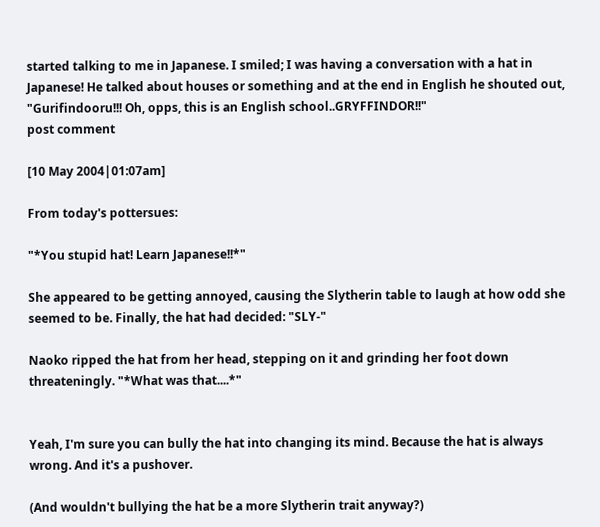started talking to me in Japanese. I smiled; I was having a conversation with a hat in Japanese! He talked about houses or something and at the end in English he shouted out, "Gurifindooru!!! Oh, opps, this is an English school..GRYFFINDOR!!"
post comment

[10 May 2004|01:07am]

From today's pottersues:

"*You stupid hat! Learn Japanese!!*"

She appeared to be getting annoyed, causing the Slytherin table to laugh at how odd she seemed to be. Finally, the hat had decided: "SLY-"

Naoko ripped the hat from her head, stepping on it and grinding her foot down threateningly. "*What was that....*"


Yeah, I'm sure you can bully the hat into changing its mind. Because the hat is always wrong. And it's a pushover.

(And wouldn't bullying the hat be a more Slytherin trait anyway?)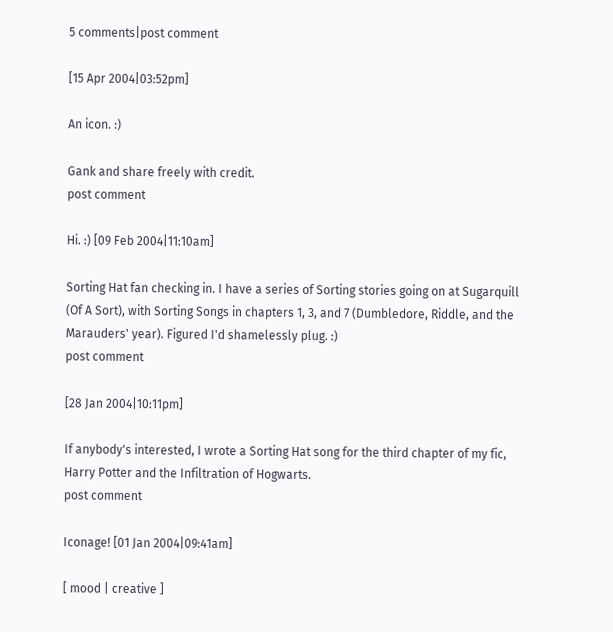5 comments|post comment

[15 Apr 2004|03:52pm]

An icon. :)

Gank and share freely with credit.
post comment

Hi. :) [09 Feb 2004|11:10am]

Sorting Hat fan checking in. I have a series of Sorting stories going on at Sugarquill (Of A Sort), with Sorting Songs in chapters 1, 3, and 7 (Dumbledore, Riddle, and the Marauders' year). Figured I'd shamelessly plug. :)
post comment

[28 Jan 2004|10:11pm]

If anybody's interested, I wrote a Sorting Hat song for the third chapter of my fic, Harry Potter and the Infiltration of Hogwarts.
post comment

Iconage! [01 Jan 2004|09:41am]

[ mood | creative ]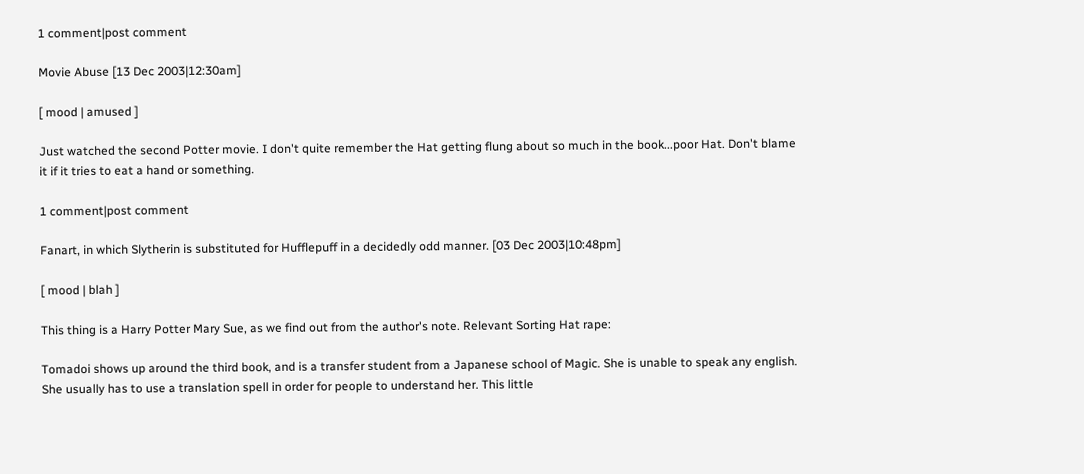1 comment|post comment

Movie Abuse [13 Dec 2003|12:30am]

[ mood | amused ]

Just watched the second Potter movie. I don't quite remember the Hat getting flung about so much in the book...poor Hat. Don't blame it if it tries to eat a hand or something.

1 comment|post comment

Fanart, in which Slytherin is substituted for Hufflepuff in a decidedly odd manner. [03 Dec 2003|10:48pm]

[ mood | blah ]

This thing is a Harry Potter Mary Sue, as we find out from the author's note. Relevant Sorting Hat rape:

Tomadoi shows up around the third book, and is a transfer student from a Japanese school of Magic. She is unable to speak any english. She usually has to use a translation spell in order for people to understand her. This little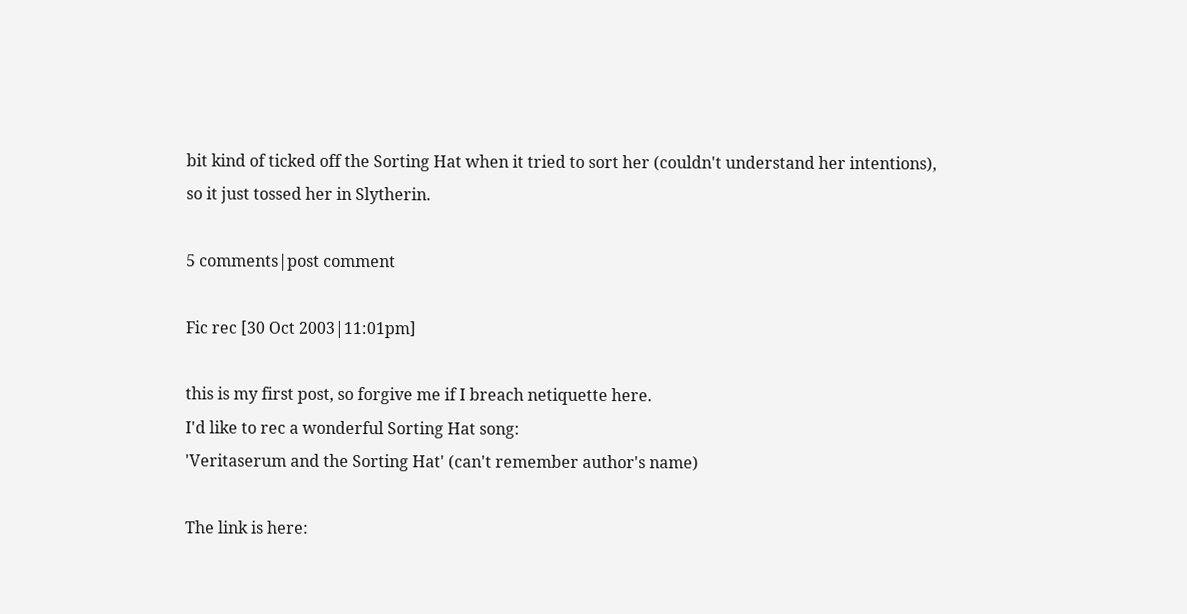bit kind of ticked off the Sorting Hat when it tried to sort her (couldn't understand her intentions), so it just tossed her in Slytherin.

5 comments|post comment

Fic rec [30 Oct 2003|11:01pm]

this is my first post, so forgive me if I breach netiquette here.
I'd like to rec a wonderful Sorting Hat song:
'Veritaserum and the Sorting Hat' (can't remember author's name)

The link is here: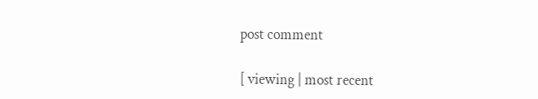post comment

[ viewing | most recent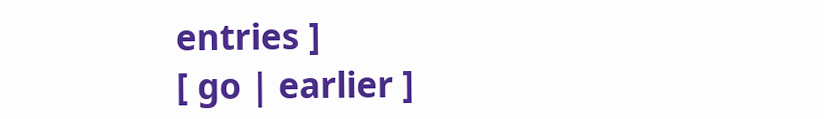entries ]
[ go | earlier ]